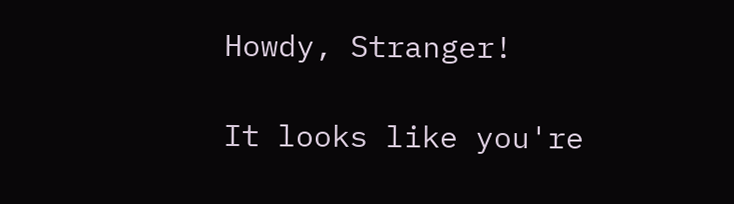Howdy, Stranger!

It looks like you're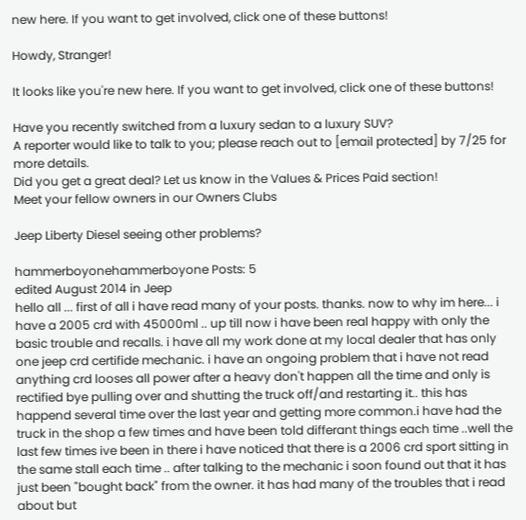new here. If you want to get involved, click one of these buttons!

Howdy, Stranger!

It looks like you're new here. If you want to get involved, click one of these buttons!

Have you recently switched from a luxury sedan to a luxury SUV?
A reporter would like to talk to you; please reach out to [email protected] by 7/25 for more details.
Did you get a great deal? Let us know in the Values & Prices Paid section!
Meet your fellow owners in our Owners Clubs

Jeep Liberty Diesel seeing other problems?

hammerboyonehammerboyone Posts: 5
edited August 2014 in Jeep
hello all ... first of all i have read many of your posts. thanks. now to why im here... i have a 2005 crd with 45000ml .. up till now i have been real happy with only the basic trouble and recalls. i have all my work done at my local dealer that has only one jeep crd certifide mechanic. i have an ongoing problem that i have not read anything crd looses all power after a heavy don't happen all the time and only is rectified bye pulling over and shutting the truck off/and restarting it.. this has happend several time over the last year and getting more common.i have had the truck in the shop a few times and have been told differant things each time ..well the last few times ive been in there i have noticed that there is a 2006 crd sport sitting in the same stall each time .. after talking to the mechanic i soon found out that it has just been "bought back" from the owner. it has had many of the troubles that i read about but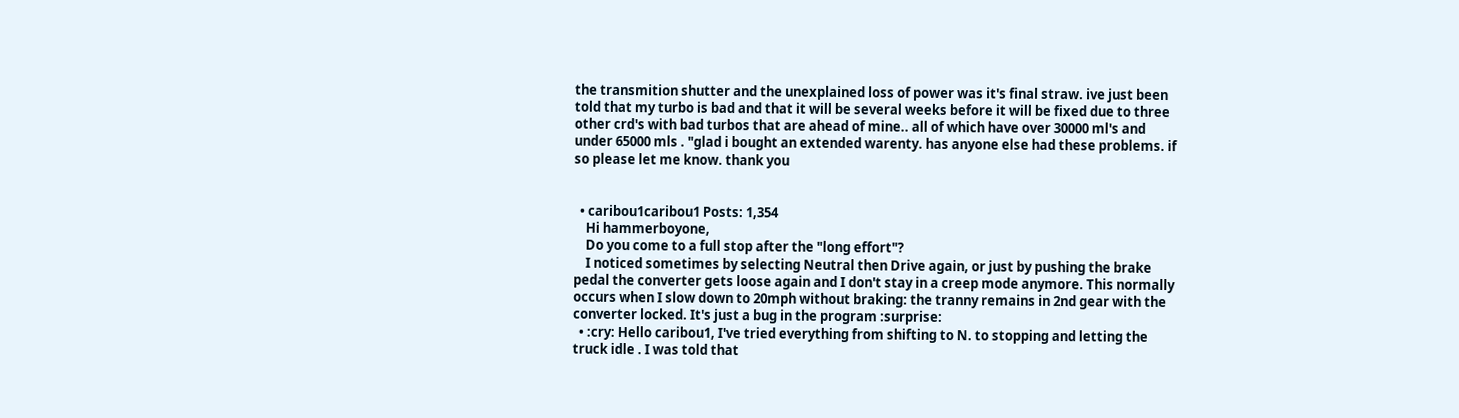the transmition shutter and the unexplained loss of power was it's final straw. ive just been told that my turbo is bad and that it will be several weeks before it will be fixed due to three other crd's with bad turbos that are ahead of mine.. all of which have over 30000 ml's and under 65000 mls . "glad i bought an extended warenty. has anyone else had these problems. if so please let me know. thank you


  • caribou1caribou1 Posts: 1,354
    Hi hammerboyone,
    Do you come to a full stop after the "long effort"?
    I noticed sometimes by selecting Neutral then Drive again, or just by pushing the brake pedal the converter gets loose again and I don't stay in a creep mode anymore. This normally occurs when I slow down to 20mph without braking: the tranny remains in 2nd gear with the converter locked. It's just a bug in the program :surprise:
  • :cry: Hello caribou1, I've tried everything from shifting to N. to stopping and letting the truck idle . I was told that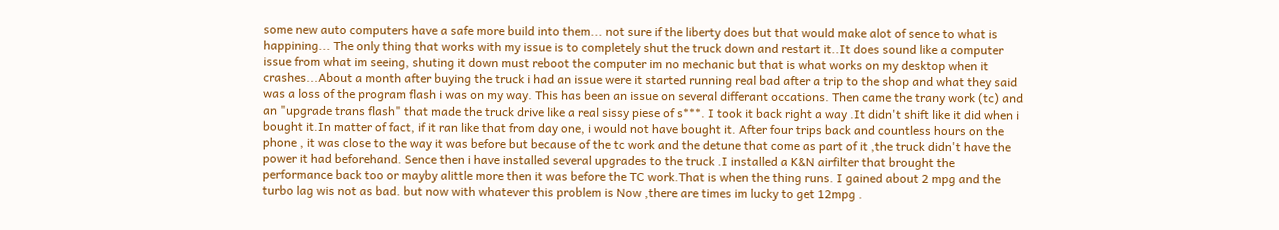some new auto computers have a safe more build into them... not sure if the liberty does but that would make alot of sence to what is happining... The only thing that works with my issue is to completely shut the truck down and restart it..It does sound like a computer issue from what im seeing, shuting it down must reboot the computer im no mechanic but that is what works on my desktop when it crashes...About a month after buying the truck i had an issue were it started running real bad after a trip to the shop and what they said was a loss of the program flash i was on my way. This has been an issue on several differant occations. Then came the trany work (tc) and an "upgrade trans flash" that made the truck drive like a real sissy piese of s***. I took it back right a way .It didn't shift like it did when i bought it.In matter of fact, if it ran like that from day one, i would not have bought it. After four trips back and countless hours on the phone , it was close to the way it was before but because of the tc work and the detune that come as part of it ,the truck didn't have the power it had beforehand. Sence then i have installed several upgrades to the truck .I installed a K&N airfilter that brought the performance back too or mayby alittle more then it was before the TC work.That is when the thing runs. I gained about 2 mpg and the turbo lag wis not as bad. but now with whatever this problem is Now ,there are times im lucky to get 12mpg .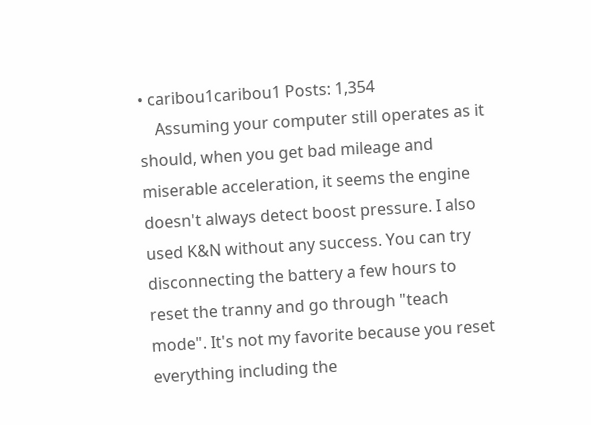• caribou1caribou1 Posts: 1,354
    Assuming your computer still operates as it should, when you get bad mileage and miserable acceleration, it seems the engine doesn't always detect boost pressure. I also used K&N without any success. You can try disconnecting the battery a few hours to reset the tranny and go through "teach mode". It's not my favorite because you reset everything including the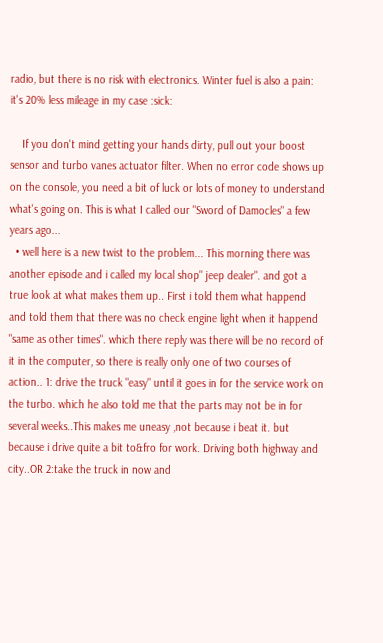radio, but there is no risk with electronics. Winter fuel is also a pain: it's 20% less mileage in my case :sick:

    If you don't mind getting your hands dirty, pull out your boost sensor and turbo vanes actuator filter. When no error code shows up on the console, you need a bit of luck or lots of money to understand what's going on. This is what I called our "Sword of Damocles" a few years ago...
  • well here is a new twist to the problem... This morning there was another episode and i called my local shop" jeep dealer". and got a true look at what makes them up.. First i told them what happend and told them that there was no check engine light when it happend "same as other times". which there reply was there will be no record of it in the computer, so there is really only one of two courses of action.. 1: drive the truck "easy" until it goes in for the service work on the turbo. which he also told me that the parts may not be in for several weeks..This makes me uneasy ,not because i beat it. but because i drive quite a bit to&fro for work. Driving both highway and city..OR 2:take the truck in now and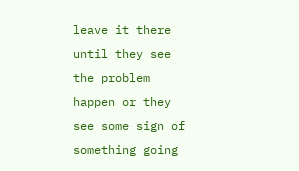leave it there until they see the problem happen or they see some sign of something going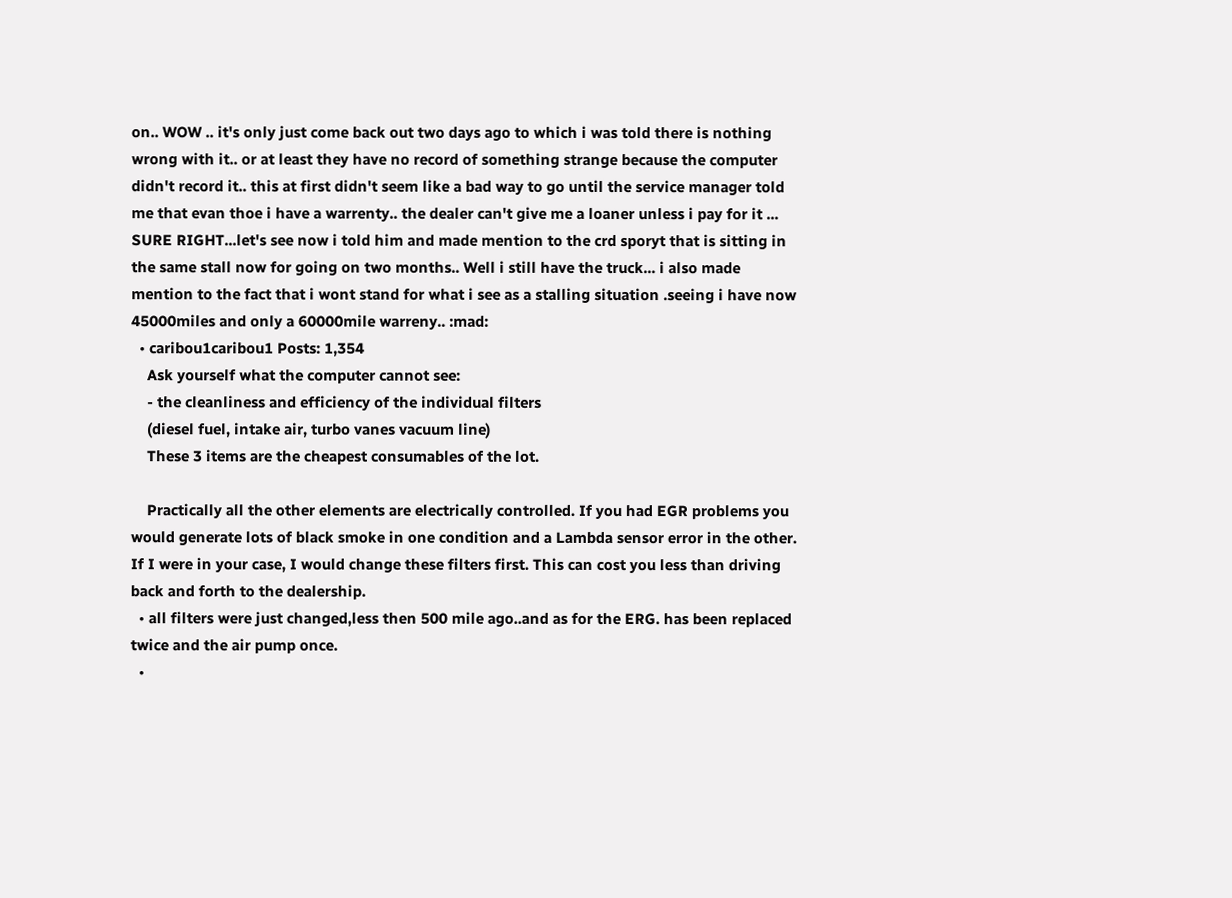on.. WOW .. it's only just come back out two days ago to which i was told there is nothing wrong with it.. or at least they have no record of something strange because the computer didn't record it.. this at first didn't seem like a bad way to go until the service manager told me that evan thoe i have a warrenty.. the dealer can't give me a loaner unless i pay for it ... SURE RIGHT...let's see now i told him and made mention to the crd sporyt that is sitting in the same stall now for going on two months.. Well i still have the truck... i also made mention to the fact that i wont stand for what i see as a stalling situation .seeing i have now 45000miles and only a 60000mile warreny.. :mad:
  • caribou1caribou1 Posts: 1,354
    Ask yourself what the computer cannot see:
    - the cleanliness and efficiency of the individual filters
    (diesel fuel, intake air, turbo vanes vacuum line)
    These 3 items are the cheapest consumables of the lot.

    Practically all the other elements are electrically controlled. If you had EGR problems you would generate lots of black smoke in one condition and a Lambda sensor error in the other. If I were in your case, I would change these filters first. This can cost you less than driving back and forth to the dealership.
  • all filters were just changed,less then 500 mile ago..and as for the ERG. has been replaced twice and the air pump once.
  •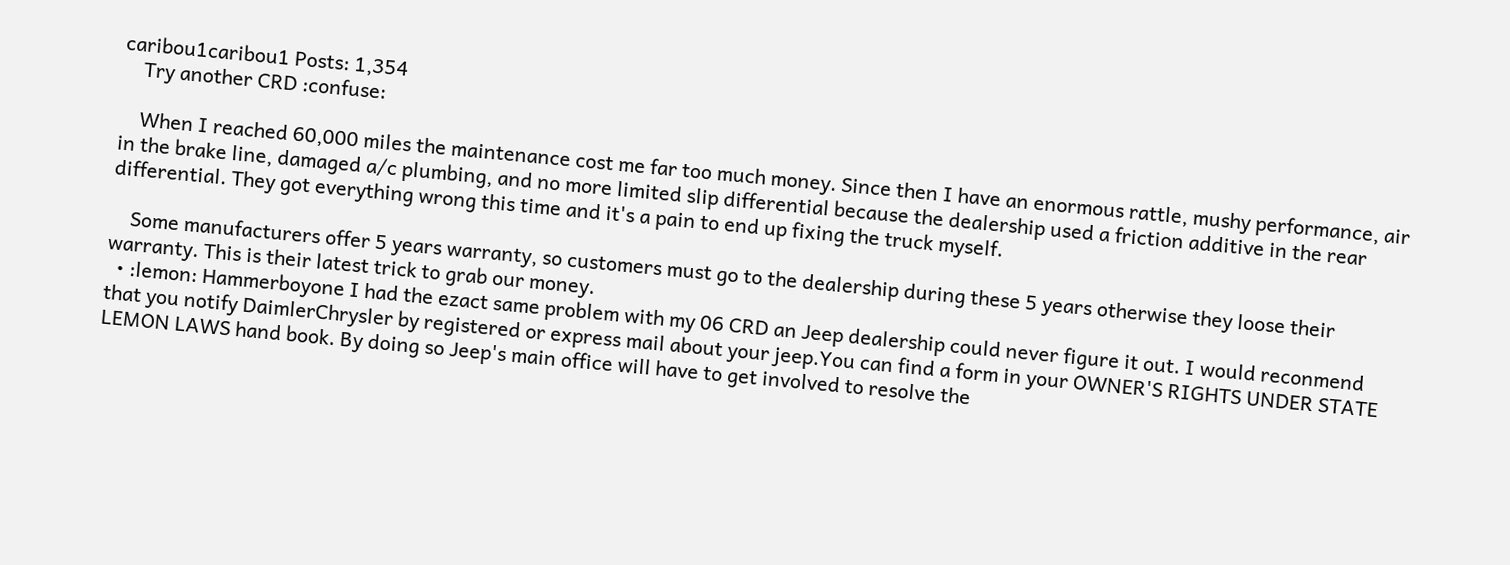caribou1caribou1 Posts: 1,354
    Try another CRD :confuse:

    When I reached 60,000 miles the maintenance cost me far too much money. Since then I have an enormous rattle, mushy performance, air in the brake line, damaged a/c plumbing, and no more limited slip differential because the dealership used a friction additive in the rear differential. They got everything wrong this time and it's a pain to end up fixing the truck myself.

    Some manufacturers offer 5 years warranty, so customers must go to the dealership during these 5 years otherwise they loose their warranty. This is their latest trick to grab our money.
  • :lemon: Hammerboyone I had the ezact same problem with my 06 CRD an Jeep dealership could never figure it out. I would reconmend that you notify DaimlerChrysler by registered or express mail about your jeep.You can find a form in your OWNER'S RIGHTS UNDER STATE LEMON LAWS hand book. By doing so Jeep's main office will have to get involved to resolve the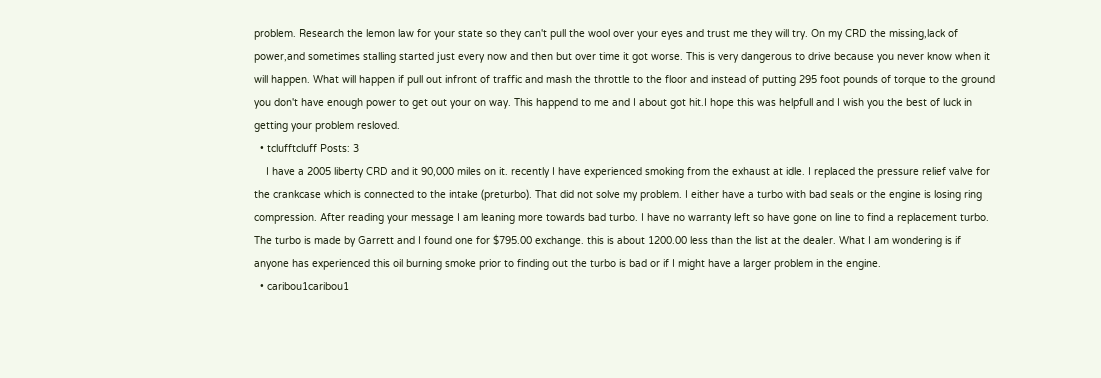problem. Research the lemon law for your state so they can't pull the wool over your eyes and trust me they will try. On my CRD the missing,lack of power,and sometimes stalling started just every now and then but over time it got worse. This is very dangerous to drive because you never know when it will happen. What will happen if pull out infront of traffic and mash the throttle to the floor and instead of putting 295 foot pounds of torque to the ground you don't have enough power to get out your on way. This happend to me and I about got hit.I hope this was helpfull and I wish you the best of luck in getting your problem resloved.
  • tclufftcluff Posts: 3
    I have a 2005 liberty CRD and it 90,000 miles on it. recently I have experienced smoking from the exhaust at idle. I replaced the pressure relief valve for the crankcase which is connected to the intake (preturbo). That did not solve my problem. I either have a turbo with bad seals or the engine is losing ring compression. After reading your message I am leaning more towards bad turbo. I have no warranty left so have gone on line to find a replacement turbo. The turbo is made by Garrett and I found one for $795.00 exchange. this is about 1200.00 less than the list at the dealer. What I am wondering is if anyone has experienced this oil burning smoke prior to finding out the turbo is bad or if I might have a larger problem in the engine.
  • caribou1caribou1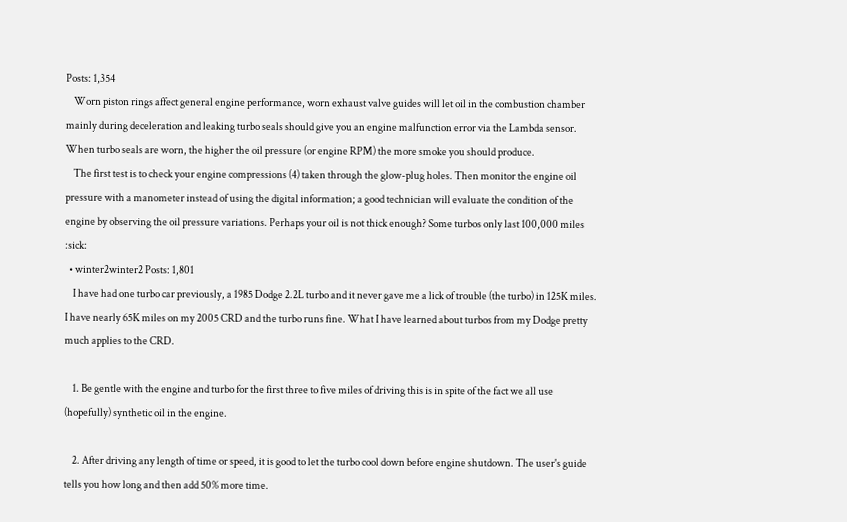Posts: 1,354
    Worn piston rings affect general engine performance, worn exhaust valve guides will let oil in the combustion chamber mainly during deceleration and leaking turbo seals should give you an engine malfunction error via the Lambda sensor. When turbo seals are worn, the higher the oil pressure (or engine RPM) the more smoke you should produce.
    The first test is to check your engine compressions (4) taken through the glow-plug holes. Then monitor the engine oil pressure with a manometer instead of using the digital information; a good technician will evaluate the condition of the engine by observing the oil pressure variations. Perhaps your oil is not thick enough? Some turbos only last 100,000 miles :sick:
  • winter2winter2 Posts: 1,801
    I have had one turbo car previously, a 1985 Dodge 2.2L turbo and it never gave me a lick of trouble (the turbo) in 125K miles. I have nearly 65K miles on my 2005 CRD and the turbo runs fine. What I have learned about turbos from my Dodge pretty much applies to the CRD.

    1. Be gentle with the engine and turbo for the first three to five miles of driving this is in spite of the fact we all use (hopefully) synthetic oil in the engine.

    2. After driving any length of time or speed, it is good to let the turbo cool down before engine shutdown. The user's guide tells you how long and then add 50% more time.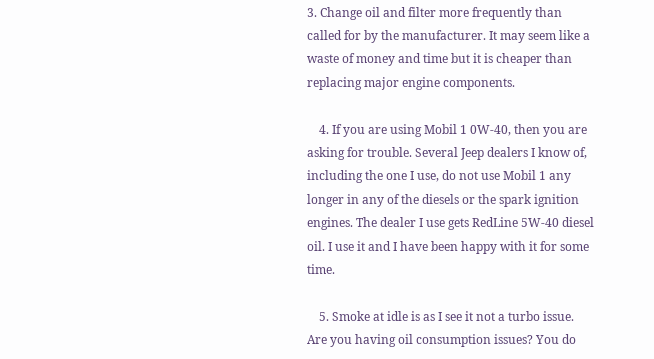3. Change oil and filter more frequently than called for by the manufacturer. It may seem like a waste of money and time but it is cheaper than replacing major engine components.

    4. If you are using Mobil 1 0W-40, then you are asking for trouble. Several Jeep dealers I know of, including the one I use, do not use Mobil 1 any longer in any of the diesels or the spark ignition engines. The dealer I use gets RedLine 5W-40 diesel oil. I use it and I have been happy with it for some time.

    5. Smoke at idle is as I see it not a turbo issue. Are you having oil consumption issues? You do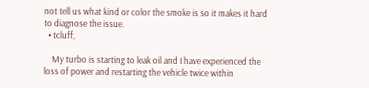not tell us what kind or color the smoke is so it makes it hard to diagnose the issue.
  • tcluff,

    My turbo is starting to leak oil and I have experienced the loss of power and restarting the vehicle twice within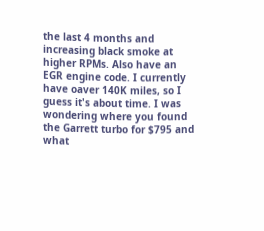the last 4 months and increasing black smoke at higher RPMs. Also have an EGR engine code. I currently have oaver 140K miles, so I guess it's about time. I was wondering where you found the Garrett turbo for $795 and what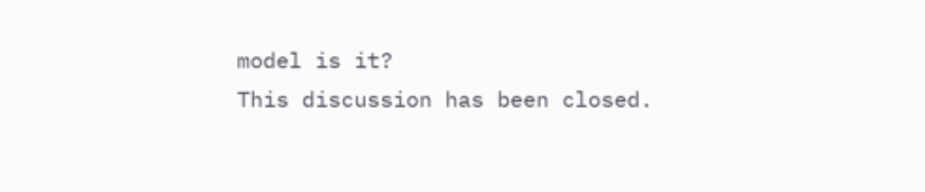model is it?
This discussion has been closed.